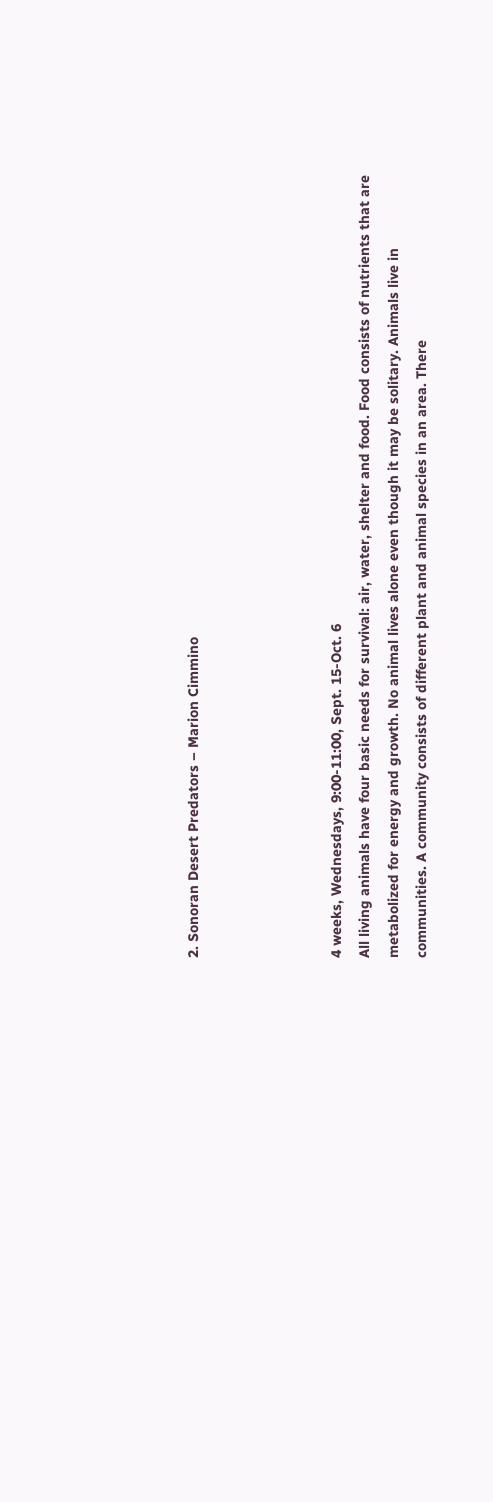2. Sonoran Desert Predators – Marion Cimmino




4 weeks, Wednesdays, 9:00-11:00, Sept. 15-Oct. 6
All living animals have four basic needs for survival: air, water, shelter and food. Food consists of nutrients that are metabolized for energy and growth. No animal lives alone even though it may be solitary. Animals live in communities. A community consists of different plant and animal species in an area. There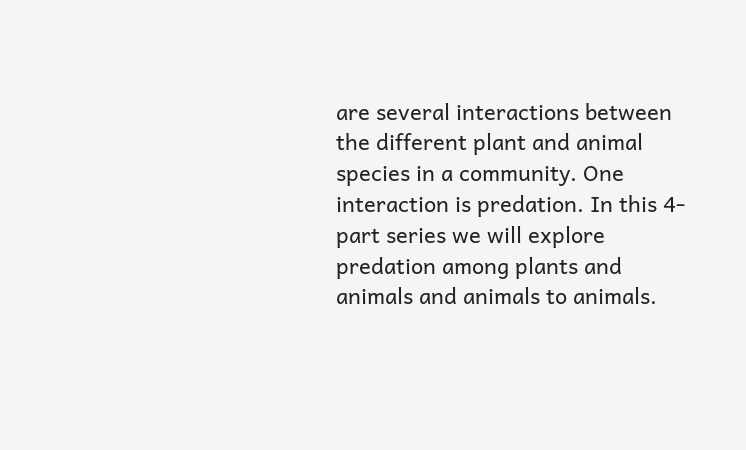are several interactions between the different plant and animal species in a community. One interaction is predation. In this 4-part series we will explore predation among plants and animals and animals to animals.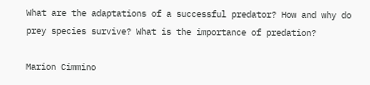What are the adaptations of a successful predator? How and why do prey species survive? What is the importance of predation?

Marion Cimmino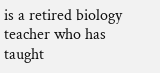is a retired biology teacher who has taught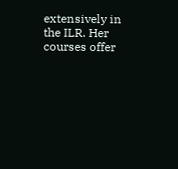extensively in the ILR. Her courses offer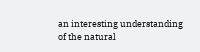an interesting understanding of the natural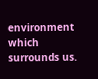environment which surrounds us.